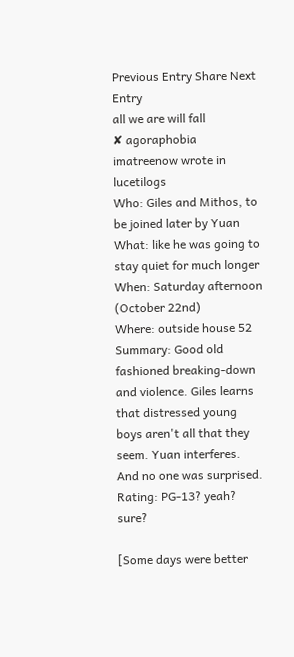Previous Entry Share Next Entry
all we are will fall
✘ agoraphobia
imatreenow wrote in lucetilogs
Who: Giles and Mithos, to be joined later by Yuan
What: like he was going to stay quiet for much longer
When: Saturday afternoon (October 22nd)
Where: outside house 52
Summary: Good old fashioned breaking-down and violence. Giles learns that distressed young boys aren't all that they seem. Yuan interferes. And no one was surprised.
Rating: PG-13? yeah? sure?

[Some days were better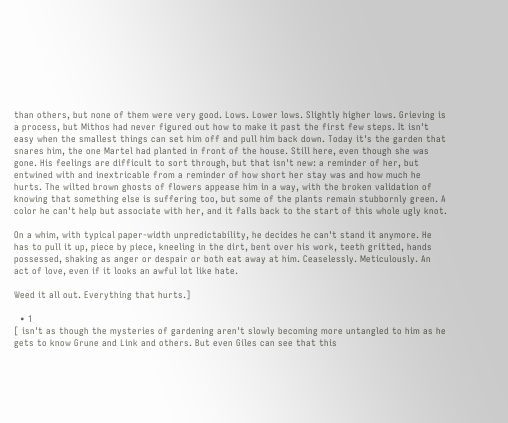than others, but none of them were very good. Lows. Lower lows. Slightly higher lows. Grieving is a process, but Mithos had never figured out how to make it past the first few steps. It isn't easy when the smallest things can set him off and pull him back down. Today it's the garden that snares him, the one Martel had planted in front of the house. Still here, even though she was gone. His feelings are difficult to sort through, but that isn't new: a reminder of her, but entwined with and inextricable from a reminder of how short her stay was and how much he hurts. The wilted brown ghosts of flowers appease him in a way, with the broken validation of knowing that something else is suffering too, but some of the plants remain stubbornly green. A color he can't help but associate with her, and it falls back to the start of this whole ugly knot.

On a whim, with typical paper-width unpredictability, he decides he can't stand it anymore. He has to pull it up, piece by piece, kneeling in the dirt, bent over his work, teeth gritted, hands possessed, shaking as anger or despair or both eat away at him. Ceaselessly. Meticulously. An act of love, even if it looks an awful lot like hate.

Weed it all out. Everything that hurts.]

  • 1
[ isn't as though the mysteries of gardening aren't slowly becoming more untangled to him as he gets to know Grune and Link and others. But even Giles can see that this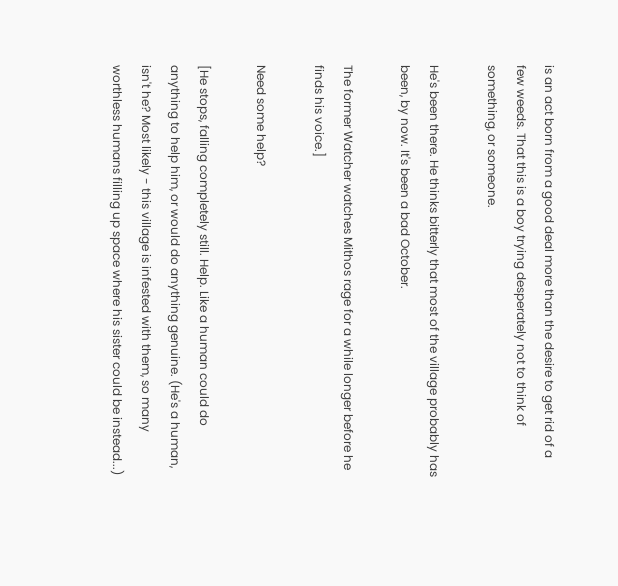is an act born from a good deal more than the desire to get rid of a few weeds. That this is a boy trying desperately not to think of something, or someone.

He's been there. He thinks bitterly that most of the village probably has been, by now. It's been a bad October.

The former Watcher watches Mithos rage for a while longer before he finds his voice.]

Need some help?

[He stops, falling completely still. Help. Like a human could do anything to help him, or would do anything genuine. (He's a human, isn't he? Most likely - this village is infested with them, so many worthless humans filling up space where his sister could be instead...)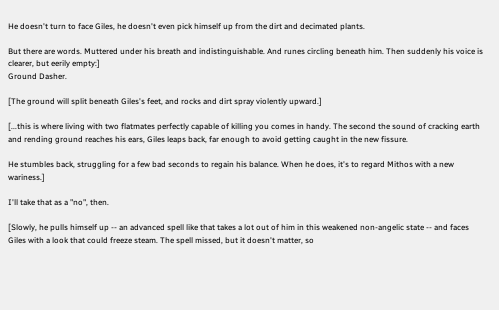He doesn't turn to face Giles, he doesn't even pick himself up from the dirt and decimated plants.

But there are words. Muttered under his breath and indistinguishable. And runes circling beneath him. Then suddenly his voice is clearer, but eerily empty:]
Ground Dasher.

[The ground will split beneath Giles's feet, and rocks and dirt spray violently upward.]

[...this is where living with two flatmates perfectly capable of killing you comes in handy. The second the sound of cracking earth and rending ground reaches his ears, Giles leaps back, far enough to avoid getting caught in the new fissure.

He stumbles back, struggling for a few bad seconds to regain his balance. When he does, it's to regard Mithos with a new wariness.]

I'll take that as a "no", then.

[Slowly, he pulls himself up -- an advanced spell like that takes a lot out of him in this weakened non-angelic state -- and faces Giles with a look that could freeze steam. The spell missed, but it doesn't matter, so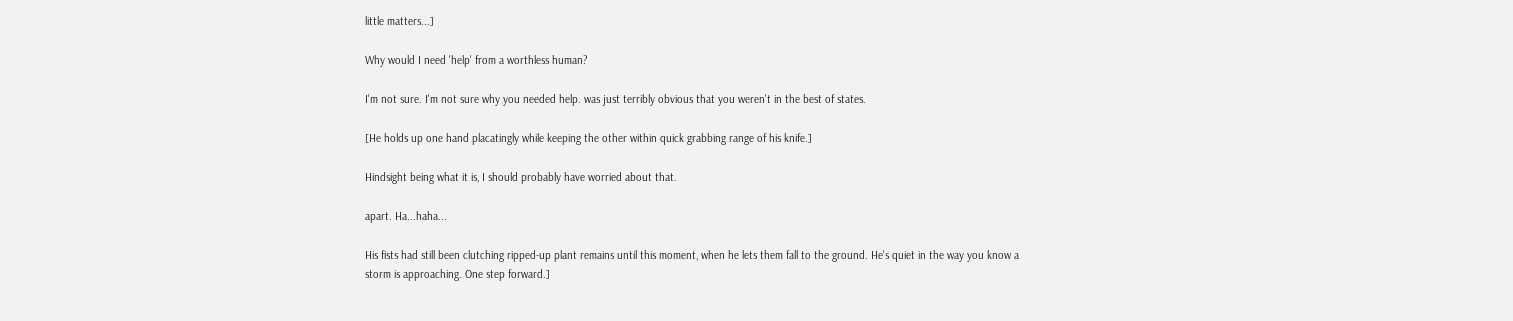little matters...]

Why would I need 'help' from a worthless human?

I'm not sure. I'm not sure why you needed help. was just terribly obvious that you weren't in the best of states.

[He holds up one hand placatingly while keeping the other within quick grabbing range of his knife.]

Hindsight being what it is, I should probably have worried about that.

apart. Ha...haha...

His fists had still been clutching ripped-up plant remains until this moment, when he lets them fall to the ground. He's quiet in the way you know a storm is approaching. One step forward.]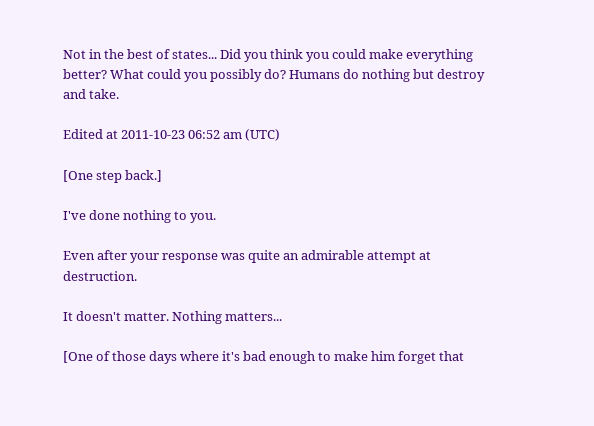Not in the best of states... Did you think you could make everything better? What could you possibly do? Humans do nothing but destroy and take.

Edited at 2011-10-23 06:52 am (UTC)

[One step back.]

I've done nothing to you.

Even after your response was quite an admirable attempt at destruction.

It doesn't matter. Nothing matters...

[One of those days where it's bad enough to make him forget that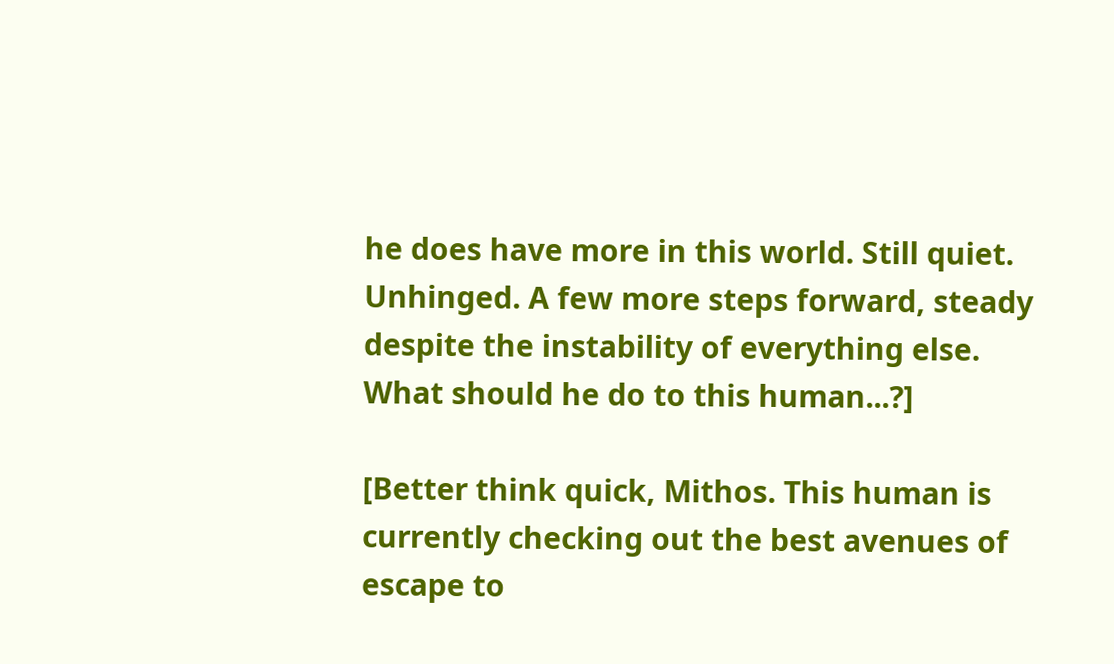he does have more in this world. Still quiet. Unhinged. A few more steps forward, steady despite the instability of everything else. What should he do to this human...?]

[Better think quick, Mithos. This human is currently checking out the best avenues of escape to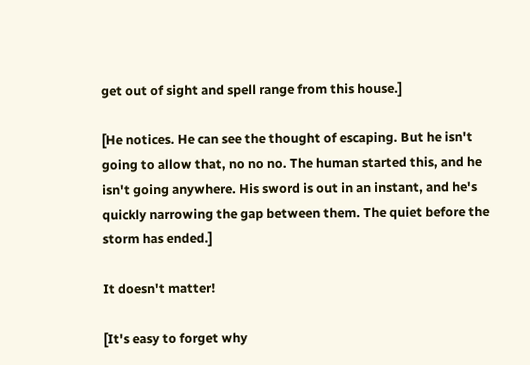get out of sight and spell range from this house.]

[He notices. He can see the thought of escaping. But he isn't going to allow that, no no no. The human started this, and he isn't going anywhere. His sword is out in an instant, and he's quickly narrowing the gap between them. The quiet before the storm has ended.]

It doesn't matter!

[It's easy to forget why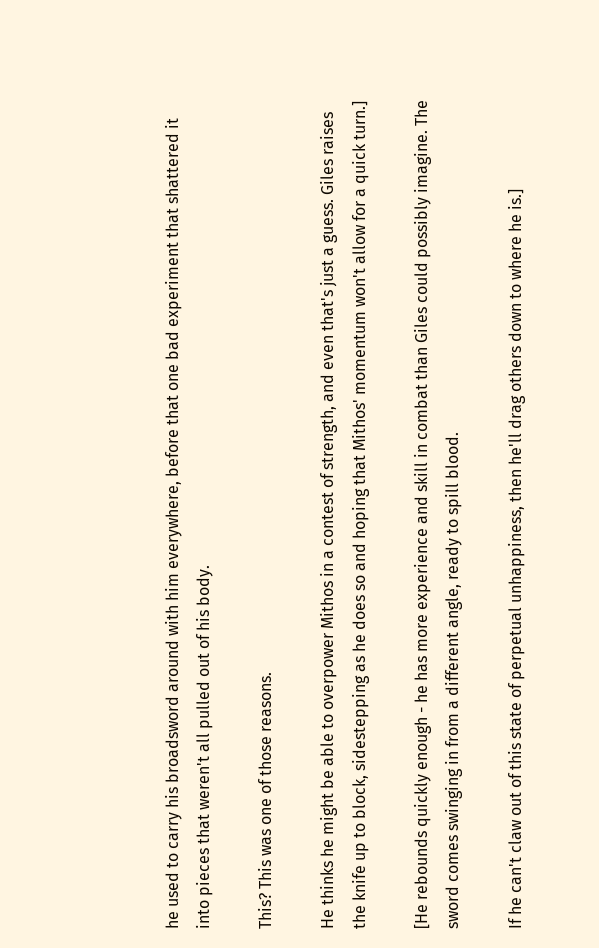he used to carry his broadsword around with him everywhere, before that one bad experiment that shattered it into pieces that weren't all pulled out of his body.

This? This was one of those reasons.

He thinks he might be able to overpower Mithos in a contest of strength, and even that's just a guess. Giles raises the knife up to block, sidestepping as he does so and hoping that Mithos' momentum won't allow for a quick turn.]

[He rebounds quickly enough - he has more experience and skill in combat than Giles could possibly imagine. The sword comes swinging in from a different angle, ready to spill blood.

If he can't claw out of this state of perpetual unhappiness, then he'll drag others down to where he is.]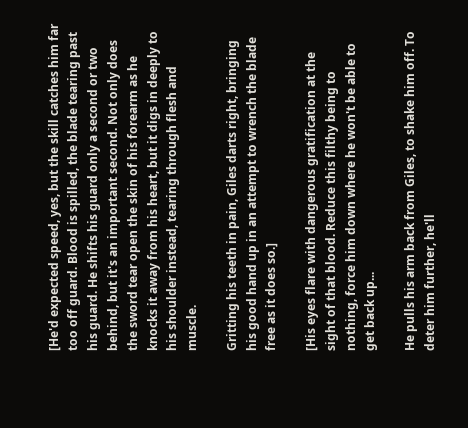[He'd expected speed, yes, but the skill catches him far too off guard. Blood is spilled, the blade tearing past his guard. He shifts his guard only a second or two behind, but it's an important second. Not only does the sword tear open the skin of his forearm as he knocks it away from his heart, but it digs in deeply to his shoulder instead, tearing through flesh and muscle.

Gritting his teeth in pain, Giles darts right, bringing his good hand up in an attempt to wrench the blade free as it does so.]

[His eyes flare with dangerous gratification at the sight of that blood. Reduce this filthy being to nothing, force him down where he won't be able to get back up...

He pulls his arm back from Giles, to shake him off. To deter him further, he'll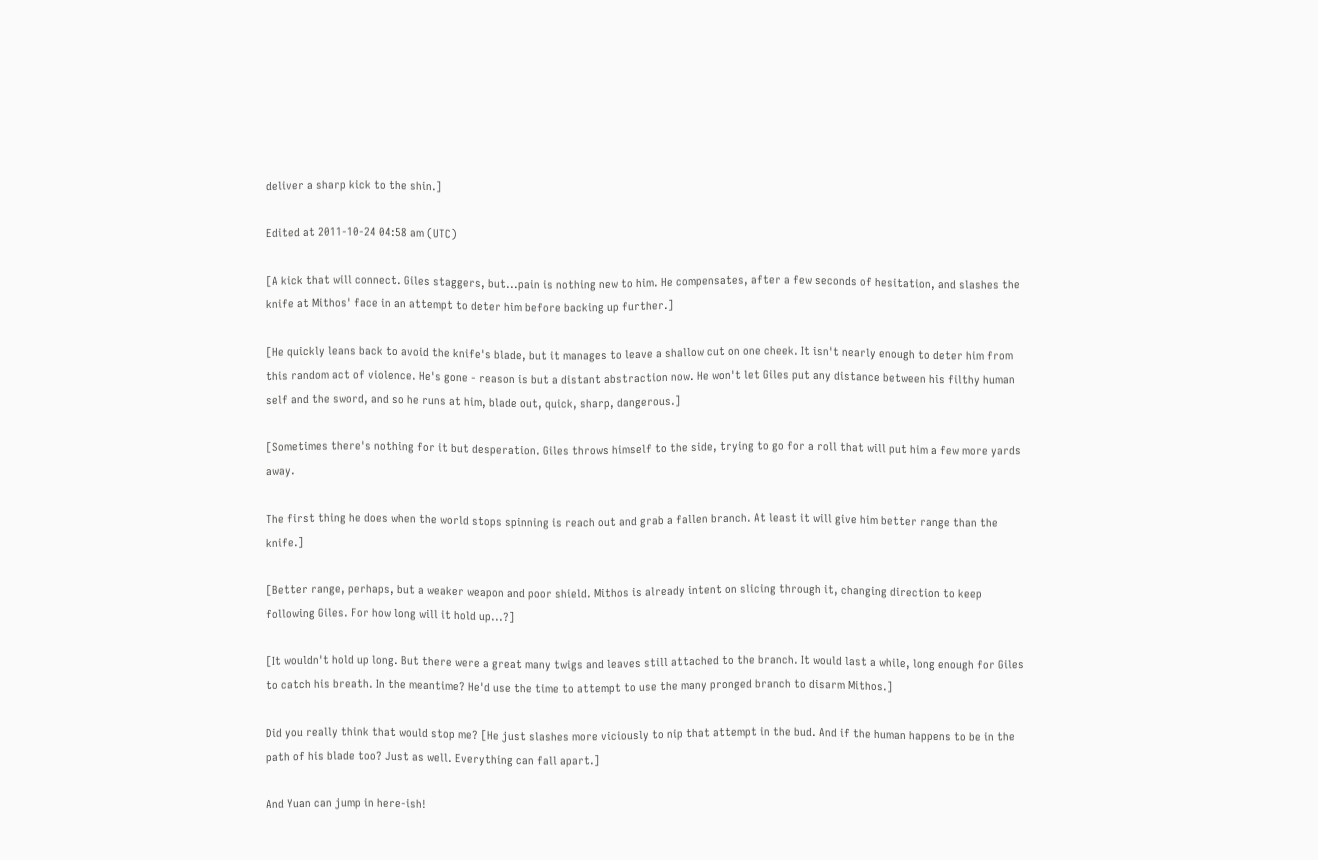deliver a sharp kick to the shin.]

Edited at 2011-10-24 04:58 am (UTC)

[A kick that will connect. Giles staggers, but...pain is nothing new to him. He compensates, after a few seconds of hesitation, and slashes the knife at Mithos' face in an attempt to deter him before backing up further.]

[He quickly leans back to avoid the knife's blade, but it manages to leave a shallow cut on one cheek. It isn't nearly enough to deter him from this random act of violence. He's gone - reason is but a distant abstraction now. He won't let Giles put any distance between his filthy human self and the sword, and so he runs at him, blade out, quick, sharp, dangerous.]

[Sometimes there's nothing for it but desperation. Giles throws himself to the side, trying to go for a roll that will put him a few more yards away.

The first thing he does when the world stops spinning is reach out and grab a fallen branch. At least it will give him better range than the knife.]

[Better range, perhaps, but a weaker weapon and poor shield. Mithos is already intent on slicing through it, changing direction to keep following Giles. For how long will it hold up...?]

[It wouldn't hold up long. But there were a great many twigs and leaves still attached to the branch. It would last a while, long enough for Giles to catch his breath. In the meantime? He'd use the time to attempt to use the many pronged branch to disarm Mithos.]

Did you really think that would stop me? [He just slashes more viciously to nip that attempt in the bud. And if the human happens to be in the path of his blade too? Just as well. Everything can fall apart.]

And Yuan can jump in here-ish!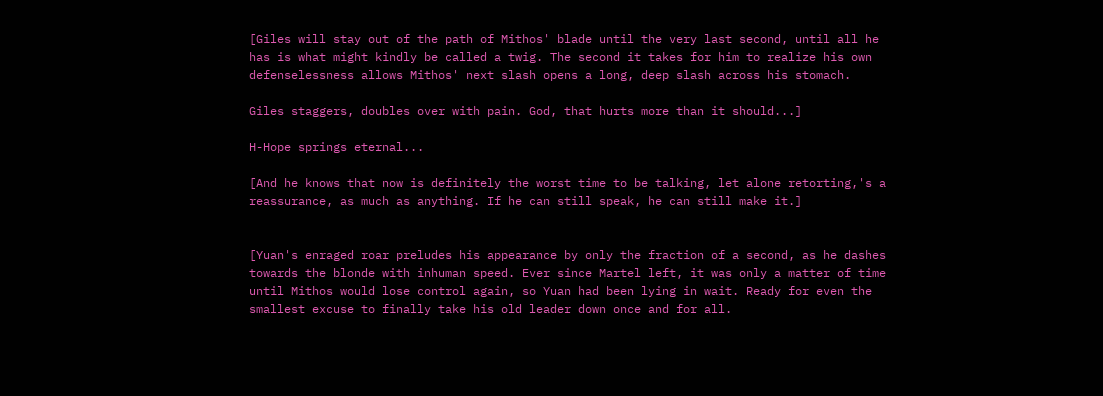[Giles will stay out of the path of Mithos' blade until the very last second, until all he has is what might kindly be called a twig. The second it takes for him to realize his own defenselessness allows Mithos' next slash opens a long, deep slash across his stomach.

Giles staggers, doubles over with pain. God, that hurts more than it should...]

H-Hope springs eternal...

[And he knows that now is definitely the worst time to be talking, let alone retorting,'s a reassurance, as much as anything. If he can still speak, he can still make it.]


[Yuan's enraged roar preludes his appearance by only the fraction of a second, as he dashes towards the blonde with inhuman speed. Ever since Martel left, it was only a matter of time until Mithos would lose control again, so Yuan had been lying in wait. Ready for even the smallest excuse to finally take his old leader down once and for all.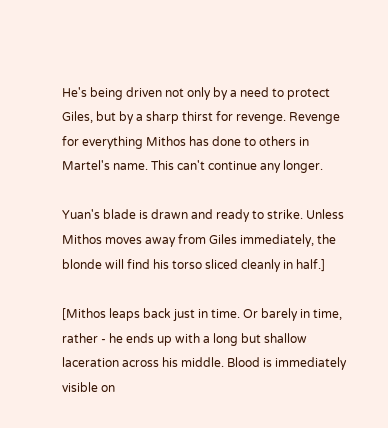He's being driven not only by a need to protect Giles, but by a sharp thirst for revenge. Revenge for everything Mithos has done to others in Martel's name. This can't continue any longer.

Yuan's blade is drawn and ready to strike. Unless Mithos moves away from Giles immediately, the blonde will find his torso sliced cleanly in half.]

[Mithos leaps back just in time. Or barely in time, rather - he ends up with a long but shallow laceration across his middle. Blood is immediately visible on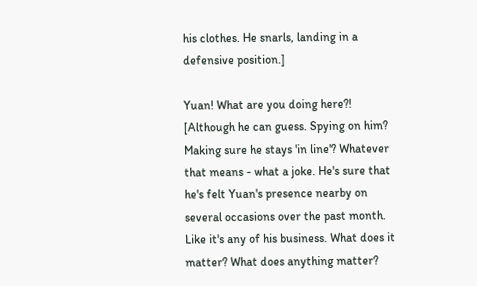his clothes. He snarls, landing in a defensive position.]

Yuan! What are you doing here?! [Although he can guess. Spying on him? Making sure he stays 'in line'? Whatever that means - what a joke. He's sure that he's felt Yuan's presence nearby on several occasions over the past month. Like it's any of his business. What does it matter? What does anything matter?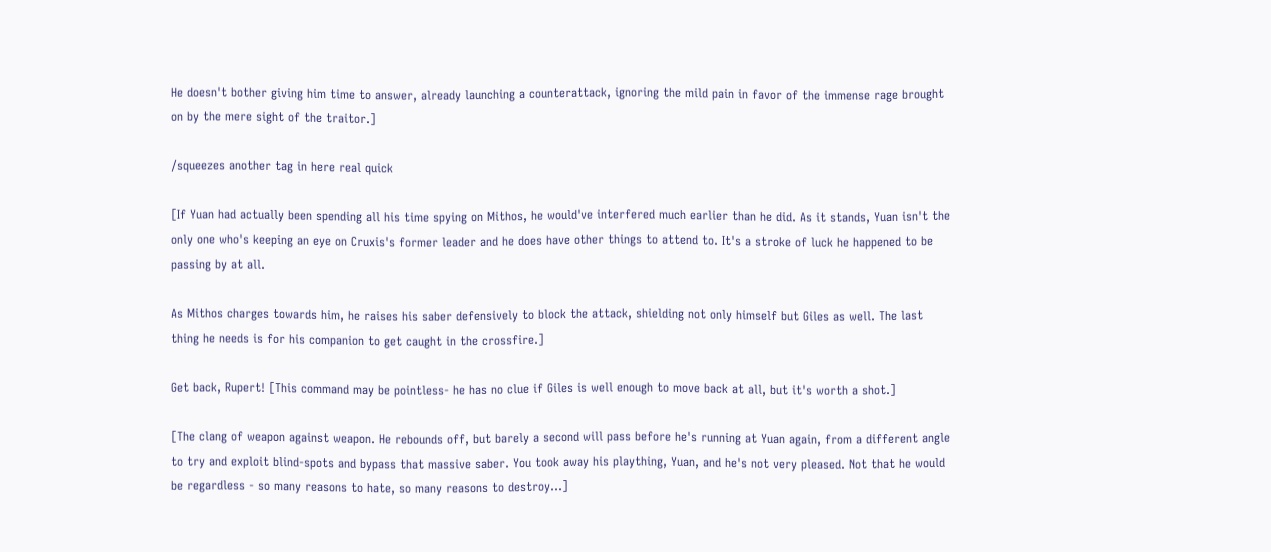He doesn't bother giving him time to answer, already launching a counterattack, ignoring the mild pain in favor of the immense rage brought on by the mere sight of the traitor.]

/squeezes another tag in here real quick

[If Yuan had actually been spending all his time spying on Mithos, he would've interfered much earlier than he did. As it stands, Yuan isn't the only one who's keeping an eye on Cruxis's former leader and he does have other things to attend to. It's a stroke of luck he happened to be passing by at all.

As Mithos charges towards him, he raises his saber defensively to block the attack, shielding not only himself but Giles as well. The last thing he needs is for his companion to get caught in the crossfire.]

Get back, Rupert! [This command may be pointless- he has no clue if Giles is well enough to move back at all, but it's worth a shot.]

[The clang of weapon against weapon. He rebounds off, but barely a second will pass before he's running at Yuan again, from a different angle to try and exploit blind-spots and bypass that massive saber. You took away his plaything, Yuan, and he's not very pleased. Not that he would be regardless - so many reasons to hate, so many reasons to destroy...]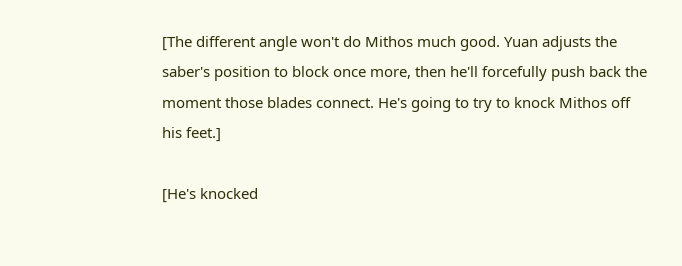[The different angle won't do Mithos much good. Yuan adjusts the saber's position to block once more, then he'll forcefully push back the moment those blades connect. He's going to try to knock Mithos off his feet.]

[He's knocked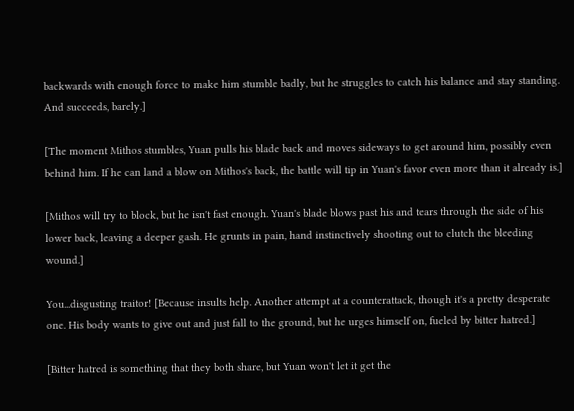backwards with enough force to make him stumble badly, but he struggles to catch his balance and stay standing. And succeeds, barely.]

[The moment Mithos stumbles, Yuan pulls his blade back and moves sideways to get around him, possibly even behind him. If he can land a blow on Mithos's back, the battle will tip in Yuan's favor even more than it already is.]

[Mithos will try to block, but he isn't fast enough. Yuan's blade blows past his and tears through the side of his lower back, leaving a deeper gash. He grunts in pain, hand instinctively shooting out to clutch the bleeding wound.]

You...disgusting traitor! [Because insults help. Another attempt at a counterattack, though it's a pretty desperate one. His body wants to give out and just fall to the ground, but he urges himself on, fueled by bitter hatred.]

[Bitter hatred is something that they both share, but Yuan won't let it get the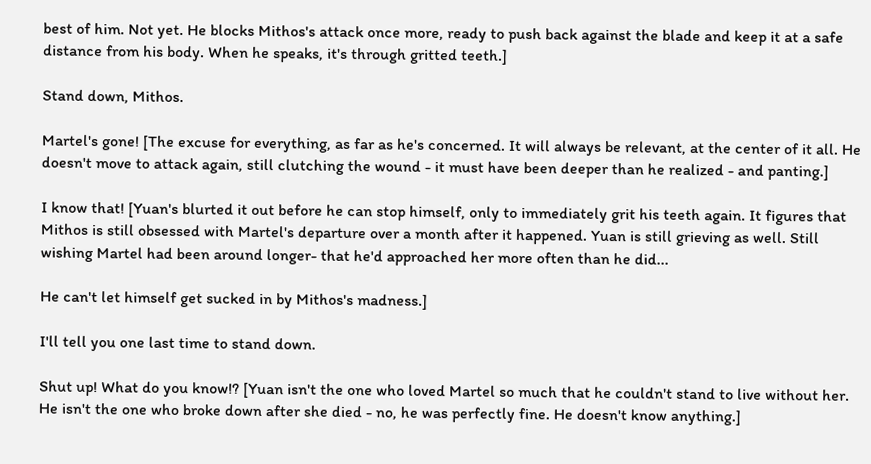best of him. Not yet. He blocks Mithos's attack once more, ready to push back against the blade and keep it at a safe distance from his body. When he speaks, it's through gritted teeth.]

Stand down, Mithos.

Martel's gone! [The excuse for everything, as far as he's concerned. It will always be relevant, at the center of it all. He doesn't move to attack again, still clutching the wound - it must have been deeper than he realized - and panting.]

I know that! [Yuan's blurted it out before he can stop himself, only to immediately grit his teeth again. It figures that Mithos is still obsessed with Martel's departure over a month after it happened. Yuan is still grieving as well. Still wishing Martel had been around longer- that he'd approached her more often than he did...

He can't let himself get sucked in by Mithos's madness.]

I'll tell you one last time to stand down.

Shut up! What do you know!? [Yuan isn't the one who loved Martel so much that he couldn't stand to live without her. He isn't the one who broke down after she died - no, he was perfectly fine. He doesn't know anything.]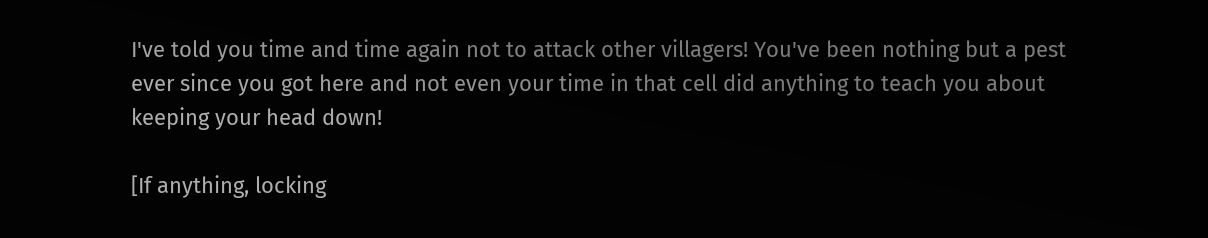I've told you time and time again not to attack other villagers! You've been nothing but a pest ever since you got here and not even your time in that cell did anything to teach you about keeping your head down!

[If anything, locking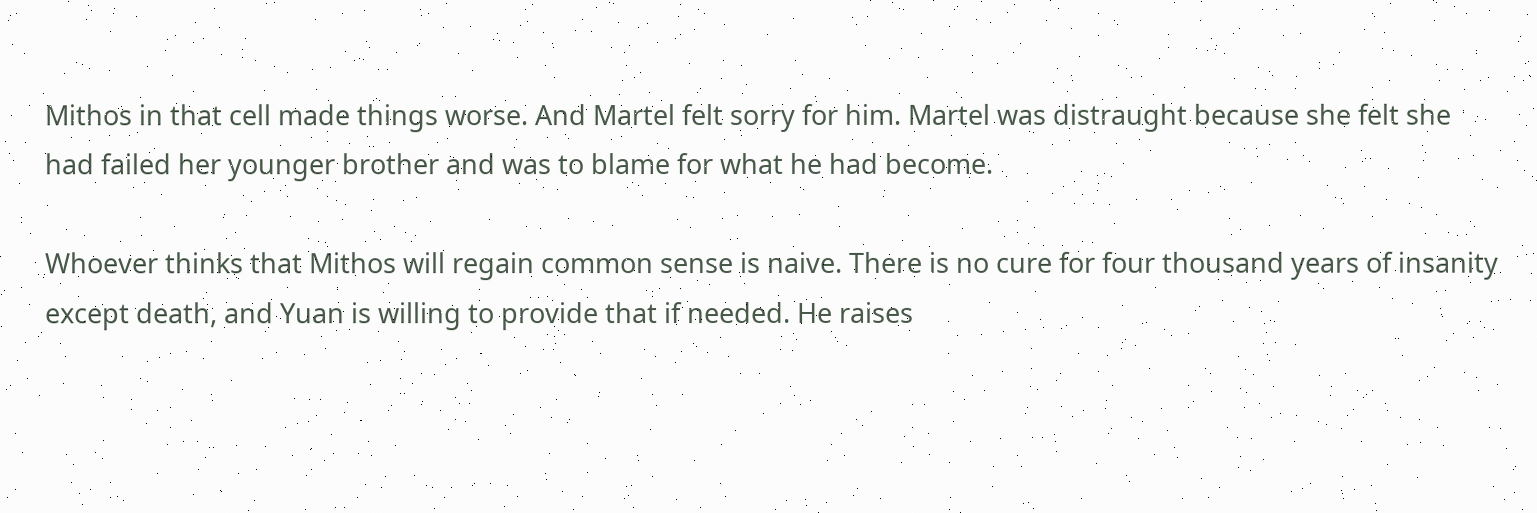Mithos in that cell made things worse. And Martel felt sorry for him. Martel was distraught because she felt she had failed her younger brother and was to blame for what he had become.

Whoever thinks that Mithos will regain common sense is naive. There is no cure for four thousand years of insanity except death, and Yuan is willing to provide that if needed. He raises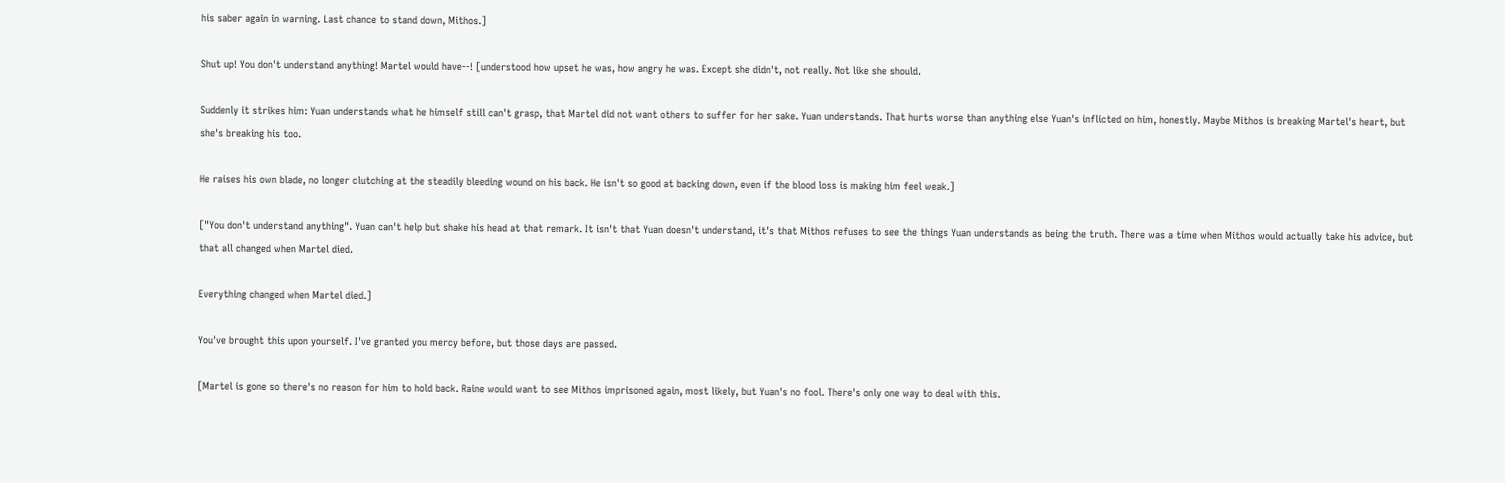his saber again in warning. Last chance to stand down, Mithos.]

Shut up! You don't understand anything! Martel would have--! [understood how upset he was, how angry he was. Except she didn't, not really. Not like she should.

Suddenly it strikes him: Yuan understands what he himself still can't grasp, that Martel did not want others to suffer for her sake. Yuan understands. That hurts worse than anything else Yuan's inflicted on him, honestly. Maybe Mithos is breaking Martel's heart, but she's breaking his too.

He raises his own blade, no longer clutching at the steadily bleeding wound on his back. He isn't so good at backing down, even if the blood loss is making him feel weak.]

["You don't understand anything". Yuan can't help but shake his head at that remark. It isn't that Yuan doesn't understand, it's that Mithos refuses to see the things Yuan understands as being the truth. There was a time when Mithos would actually take his advice, but that all changed when Martel died.

Everything changed when Martel died.]

You've brought this upon yourself. I've granted you mercy before, but those days are passed.

[Martel is gone so there's no reason for him to hold back. Raine would want to see Mithos imprisoned again, most likely, but Yuan's no fool. There's only one way to deal with this.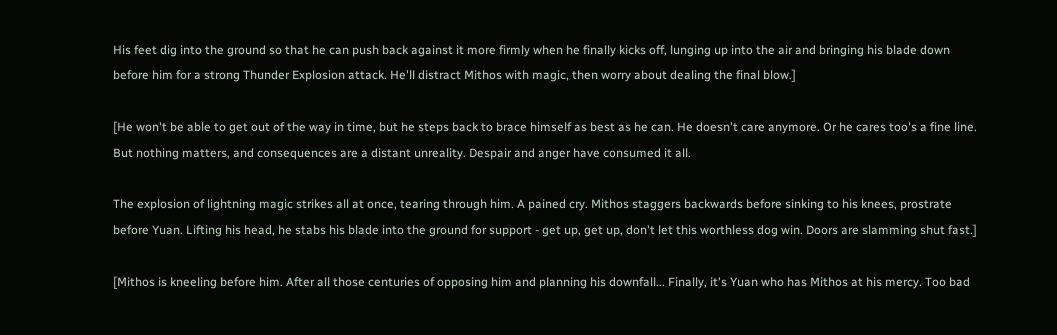His feet dig into the ground so that he can push back against it more firmly when he finally kicks off, lunging up into the air and bringing his blade down before him for a strong Thunder Explosion attack. He'll distract Mithos with magic, then worry about dealing the final blow.]

[He won't be able to get out of the way in time, but he steps back to brace himself as best as he can. He doesn't care anymore. Or he cares too's a fine line. But nothing matters, and consequences are a distant unreality. Despair and anger have consumed it all.

The explosion of lightning magic strikes all at once, tearing through him. A pained cry. Mithos staggers backwards before sinking to his knees, prostrate before Yuan. Lifting his head, he stabs his blade into the ground for support - get up, get up, don't let this worthless dog win. Doors are slamming shut fast.]

[Mithos is kneeling before him. After all those centuries of opposing him and planning his downfall... Finally, it's Yuan who has Mithos at his mercy. Too bad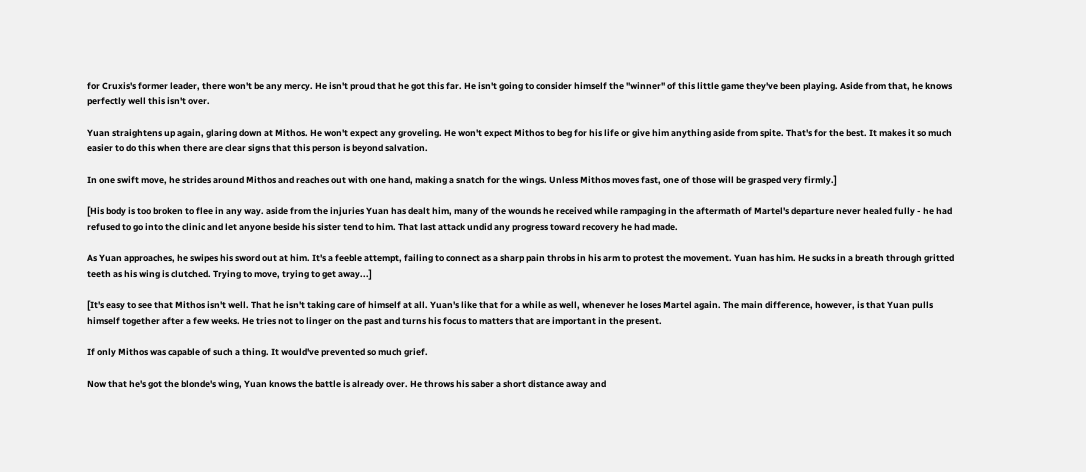for Cruxis's former leader, there won't be any mercy. He isn't proud that he got this far. He isn't going to consider himself the "winner" of this little game they've been playing. Aside from that, he knows perfectly well this isn't over.

Yuan straightens up again, glaring down at Mithos. He won't expect any groveling. He won't expect Mithos to beg for his life or give him anything aside from spite. That's for the best. It makes it so much easier to do this when there are clear signs that this person is beyond salvation.

In one swift move, he strides around Mithos and reaches out with one hand, making a snatch for the wings. Unless Mithos moves fast, one of those will be grasped very firmly.]

[His body is too broken to flee in any way. aside from the injuries Yuan has dealt him, many of the wounds he received while rampaging in the aftermath of Martel's departure never healed fully - he had refused to go into the clinic and let anyone beside his sister tend to him. That last attack undid any progress toward recovery he had made.

As Yuan approaches, he swipes his sword out at him. It's a feeble attempt, failing to connect as a sharp pain throbs in his arm to protest the movement. Yuan has him. He sucks in a breath through gritted teeth as his wing is clutched. Trying to move, trying to get away...]

[It's easy to see that Mithos isn't well. That he isn't taking care of himself at all. Yuan's like that for a while as well, whenever he loses Martel again. The main difference, however, is that Yuan pulls himself together after a few weeks. He tries not to linger on the past and turns his focus to matters that are important in the present.

If only Mithos was capable of such a thing. It would've prevented so much grief.

Now that he's got the blonde's wing, Yuan knows the battle is already over. He throws his saber a short distance away and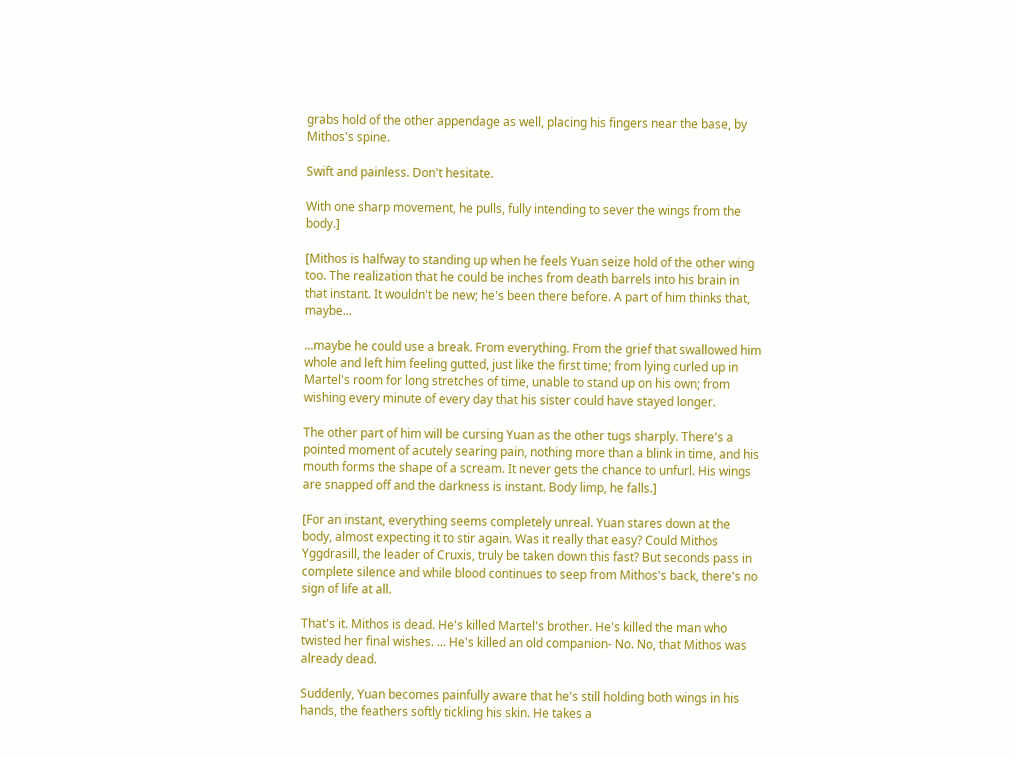grabs hold of the other appendage as well, placing his fingers near the base, by Mithos's spine.

Swift and painless. Don't hesitate.

With one sharp movement, he pulls, fully intending to sever the wings from the body.]

[Mithos is halfway to standing up when he feels Yuan seize hold of the other wing too. The realization that he could be inches from death barrels into his brain in that instant. It wouldn't be new; he's been there before. A part of him thinks that, maybe...

...maybe he could use a break. From everything. From the grief that swallowed him whole and left him feeling gutted, just like the first time; from lying curled up in Martel's room for long stretches of time, unable to stand up on his own; from wishing every minute of every day that his sister could have stayed longer.

The other part of him will be cursing Yuan as the other tugs sharply. There's a pointed moment of acutely searing pain, nothing more than a blink in time, and his mouth forms the shape of a scream. It never gets the chance to unfurl. His wings are snapped off and the darkness is instant. Body limp, he falls.]

[For an instant, everything seems completely unreal. Yuan stares down at the body, almost expecting it to stir again. Was it really that easy? Could Mithos Yggdrasill, the leader of Cruxis, truly be taken down this fast? But seconds pass in complete silence and while blood continues to seep from Mithos's back, there's no sign of life at all.

That's it. Mithos is dead. He's killed Martel's brother. He's killed the man who twisted her final wishes. ... He's killed an old companion- No. No, that Mithos was already dead.

Suddenly, Yuan becomes painfully aware that he's still holding both wings in his hands, the feathers softly tickling his skin. He takes a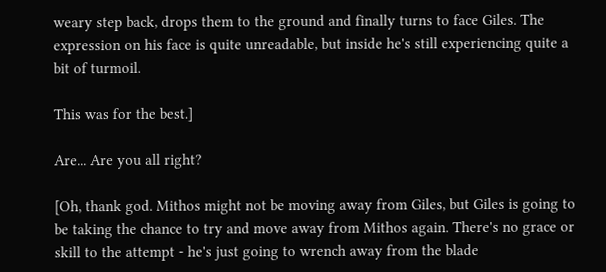weary step back, drops them to the ground and finally turns to face Giles. The expression on his face is quite unreadable, but inside he's still experiencing quite a bit of turmoil.

This was for the best.]

Are... Are you all right?

[Oh, thank god. Mithos might not be moving away from Giles, but Giles is going to be taking the chance to try and move away from Mithos again. There's no grace or skill to the attempt - he's just going to wrench away from the blade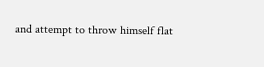and attempt to throw himself flat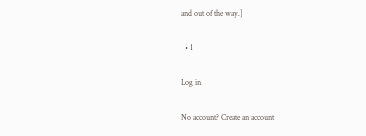and out of the way.]

  • 1

Log in

No account? Create an account